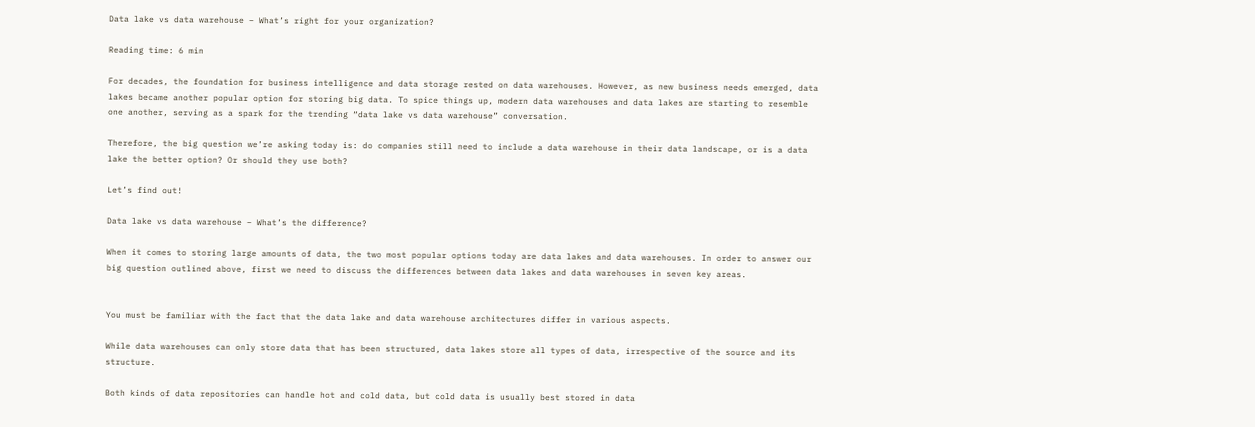Data lake vs data warehouse – What’s right for your organization?

Reading time: 6 min

For decades, the foundation for business intelligence and data storage rested on data warehouses. However, as new business needs emerged, data lakes became another popular option for storing big data. To spice things up, modern data warehouses and data lakes are starting to resemble one another, serving as a spark for the trending “data lake vs data warehouse” conversation.

Therefore, the big question we’re asking today is: do companies still need to include a data warehouse in their data landscape, or is a data lake the better option? Or should they use both?

Let’s find out!

Data lake vs data warehouse – What’s the difference?

When it comes to storing large amounts of data, the two most popular options today are data lakes and data warehouses. In order to answer our big question outlined above, first we need to discuss the differences between data lakes and data warehouses in seven key areas.


You must be familiar with the fact that the data lake and data warehouse architectures differ in various aspects.

While data warehouses can only store data that has been structured, data lakes store all types of data, irrespective of the source and its structure.

Both kinds of data repositories can handle hot and cold data, but cold data is usually best stored in data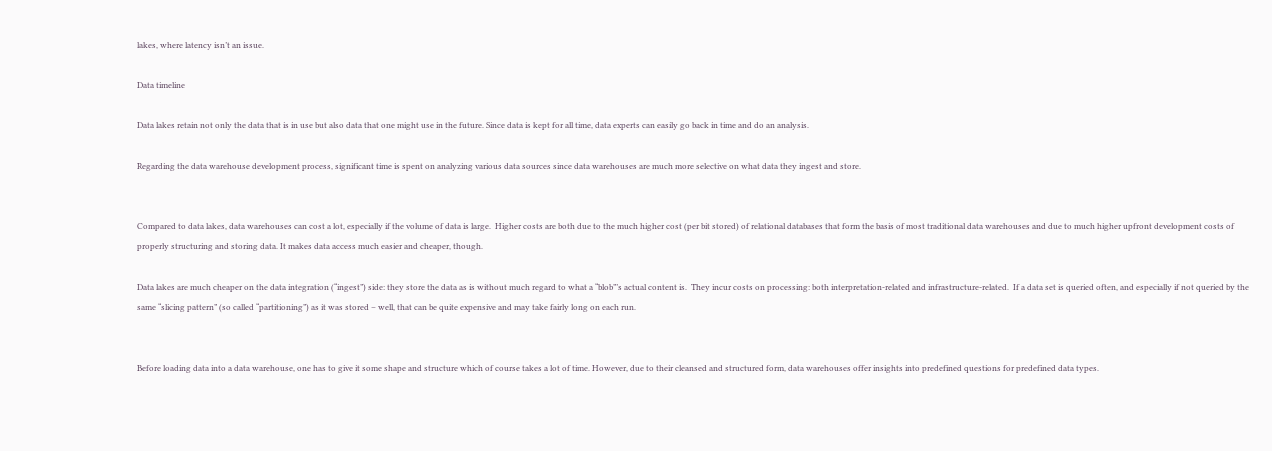lakes, where latency isn’t an issue.

Data timeline

Data lakes retain not only the data that is in use but also data that one might use in the future. Since data is kept for all time, data experts can easily go back in time and do an analysis.

Regarding the data warehouse development process, significant time is spent on analyzing various data sources since data warehouses are much more selective on what data they ingest and store.


Compared to data lakes, data warehouses can cost a lot, especially if the volume of data is large.  Higher costs are both due to the much higher cost (per bit stored) of relational databases that form the basis of most traditional data warehouses and due to much higher upfront development costs of properly structuring and storing data. It makes data access much easier and cheaper, though.

Data lakes are much cheaper on the data integration (“ingest”) side: they store the data as is without much regard to what a “blob”’s actual content is.  They incur costs on processing: both interpretation-related and infrastructure-related.  If a data set is queried often, and especially if not queried by the same “slicing pattern” (so called “partitioning”) as it was stored – well, that can be quite expensive and may take fairly long on each run.


Before loading data into a data warehouse, one has to give it some shape and structure which of course takes a lot of time. However, due to their cleansed and structured form, data warehouses offer insights into predefined questions for predefined data types.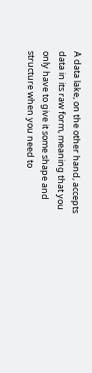A data lake, on the other hand, accepts data in its raw form, meaning that you only have to give it some shape and structure when you need to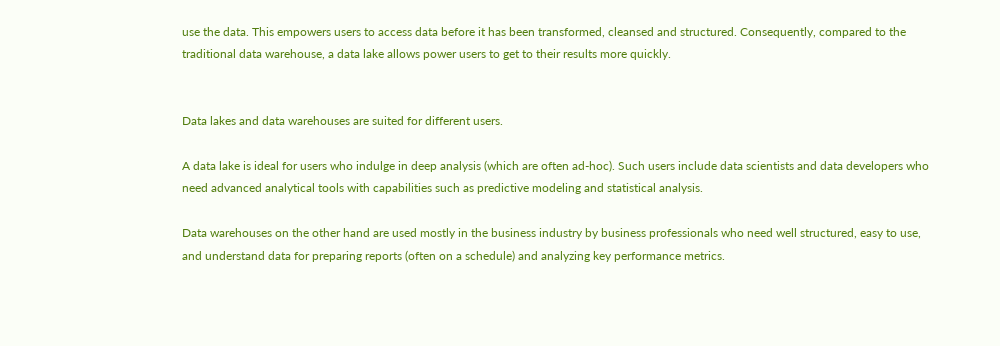use the data. This empowers users to access data before it has been transformed, cleansed and structured. Consequently, compared to the traditional data warehouse, a data lake allows power users to get to their results more quickly.


Data lakes and data warehouses are suited for different users.

A data lake is ideal for users who indulge in deep analysis (which are often ad-hoc). Such users include data scientists and data developers who need advanced analytical tools with capabilities such as predictive modeling and statistical analysis.

Data warehouses on the other hand are used mostly in the business industry by business professionals who need well structured, easy to use, and understand data for preparing reports (often on a schedule) and analyzing key performance metrics.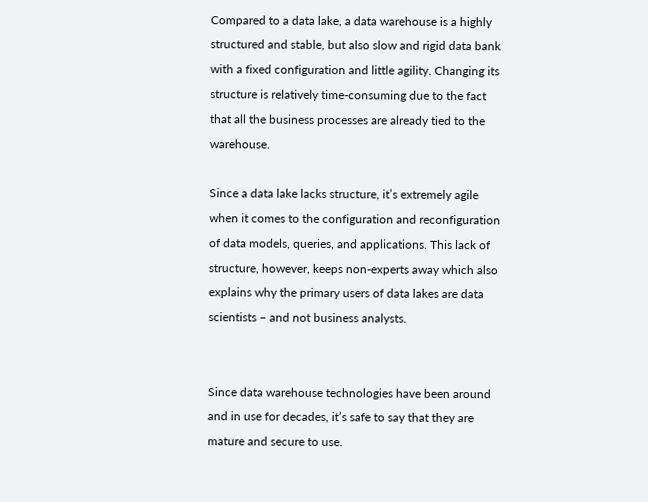Compared to a data lake, a data warehouse is a highly structured and stable, but also slow and rigid data bank with a fixed configuration and little agility. Changing its structure is relatively time-consuming due to the fact that all the business processes are already tied to the warehouse.

Since a data lake lacks structure, it’s extremely agile when it comes to the configuration and reconfiguration of data models, queries, and applications. This lack of structure, however, keeps non-experts away which also explains why the primary users of data lakes are data scientists – and not business analysts.


Since data warehouse technologies have been around and in use for decades, it’s safe to say that they are mature and secure to use.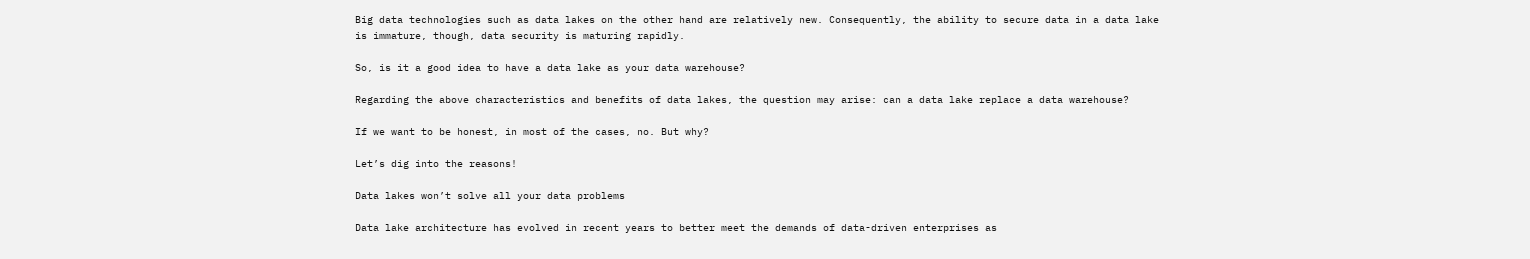Big data technologies such as data lakes on the other hand are relatively new. Consequently, the ability to secure data in a data lake is immature, though, data security is maturing rapidly.

So, is it a good idea to have a data lake as your data warehouse?

Regarding the above characteristics and benefits of data lakes, the question may arise: can a data lake replace a data warehouse?

If we want to be honest, in most of the cases, no. But why?

Let’s dig into the reasons!

Data lakes won’t solve all your data problems

Data lake architecture has evolved in recent years to better meet the demands of data-driven enterprises as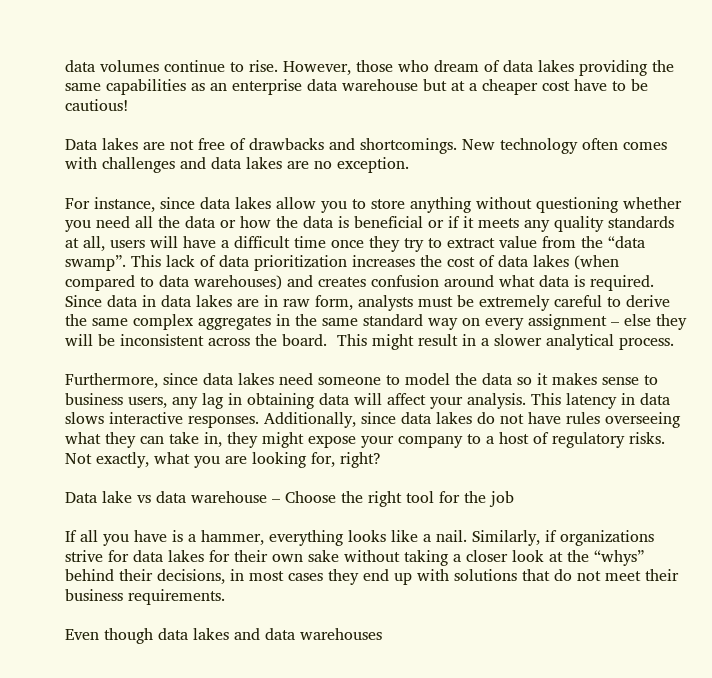data volumes continue to rise. However, those who dream of data lakes providing the same capabilities as an enterprise data warehouse but at a cheaper cost have to be cautious!

Data lakes are not free of drawbacks and shortcomings. New technology often comes with challenges and data lakes are no exception.

For instance, since data lakes allow you to store anything without questioning whether you need all the data or how the data is beneficial or if it meets any quality standards at all, users will have a difficult time once they try to extract value from the “data swamp”. This lack of data prioritization increases the cost of data lakes (when compared to data warehouses) and creates confusion around what data is required. Since data in data lakes are in raw form, analysts must be extremely careful to derive the same complex aggregates in the same standard way on every assignment – else they will be inconsistent across the board.  This might result in a slower analytical process.

Furthermore, since data lakes need someone to model the data so it makes sense to business users, any lag in obtaining data will affect your analysis. This latency in data slows interactive responses. Additionally, since data lakes do not have rules overseeing what they can take in, they might expose your company to a host of regulatory risks. Not exactly, what you are looking for, right?

Data lake vs data warehouse – Choose the right tool for the job

If all you have is a hammer, everything looks like a nail. Similarly, if organizations strive for data lakes for their own sake without taking a closer look at the “whys” behind their decisions, in most cases they end up with solutions that do not meet their business requirements.

Even though data lakes and data warehouses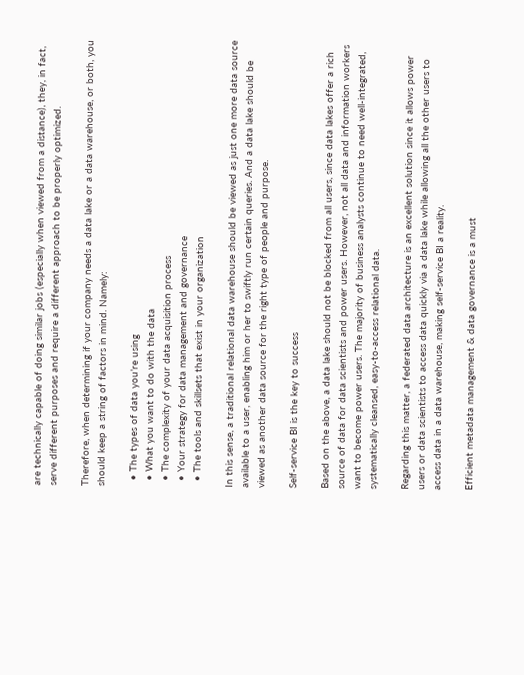are technically capable of doing similar jobs (especially when viewed from a distance), they, in fact, serve different purposes and require a different approach to be properly optimized.

Therefore, when determining if your company needs a data lake or a data warehouse, or both, you should keep a string of factors in mind. Namely:

  • The types of data you’re using
  • What you want to do with the data
  • The complexity of your data acquisition process
  • Your strategy for data management and governance
  • The tools and skillsets that exist in your organization

In this sense, a traditional relational data warehouse should be viewed as just one more data source available to a user, enabling him or her to swiftly run certain queries. And a data lake should be viewed as another data source for the right type of people and purpose.

Self-service BI is the key to success

Based on the above, a data lake should not be blocked from all users, since data lakes offer a rich source of data for data scientists and power users. However, not all data and information workers want to become power users. The majority of business analysts continue to need well-integrated, systematically cleansed, easy-to-access relational data.

Regarding this matter, a federated data architecture is an excellent solution since it allows power users or data scientists to access data quickly via a data lake while allowing all the other users to access data in a data warehouse, making self-service BI a reality.

Efficient metadata management & data governance is a must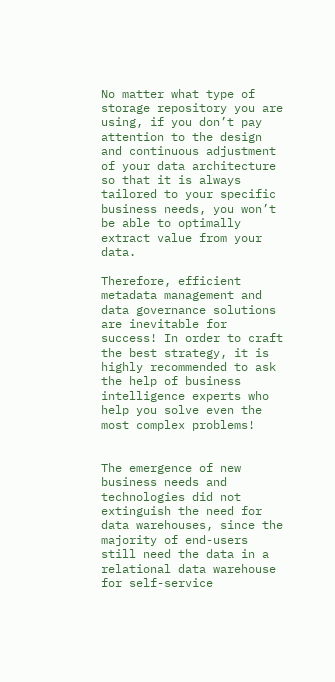No matter what type of storage repository you are using, if you don’t pay attention to the design and continuous adjustment of your data architecture so that it is always tailored to your specific business needs, you won’t be able to optimally extract value from your data.

Therefore, efficient metadata management and data governance solutions are inevitable for success! In order to craft the best strategy, it is highly recommended to ask the help of business intelligence experts who help you solve even the most complex problems!


The emergence of new business needs and technologies did not extinguish the need for data warehouses, since the majority of end-users still need the data in a relational data warehouse for self-service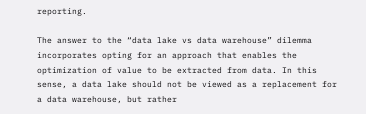reporting.

The answer to the “data lake vs data warehouse” dilemma incorporates opting for an approach that enables the optimization of value to be extracted from data. In this sense, a data lake should not be viewed as a replacement for a data warehouse, but rather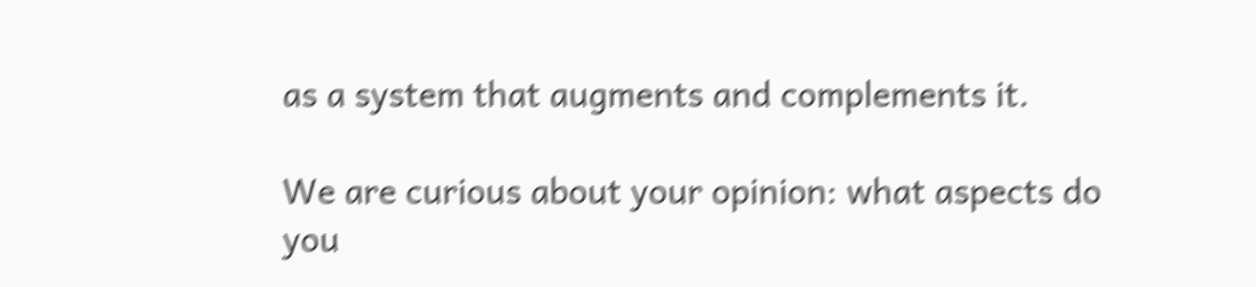as a system that augments and complements it.

We are curious about your opinion: what aspects do you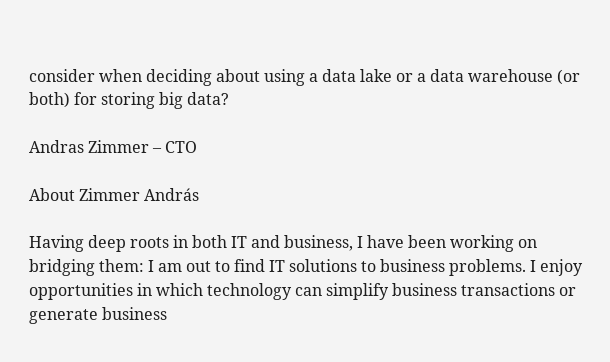consider when deciding about using a data lake or a data warehouse (or both) for storing big data?

Andras Zimmer – CTO

About Zimmer András

Having deep roots in both IT and business, I have been working on bridging them: I am out to find IT solutions to business problems. I enjoy opportunities in which technology can simplify business transactions or generate business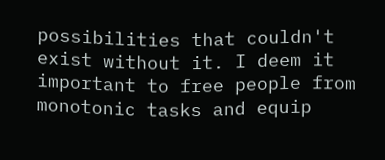possibilities that couldn't exist without it. I deem it important to free people from monotonic tasks and equip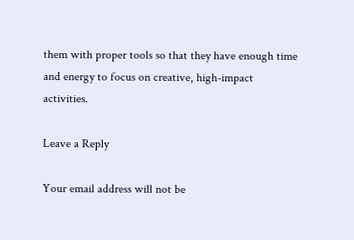them with proper tools so that they have enough time and energy to focus on creative, high-impact activities.

Leave a Reply

Your email address will not be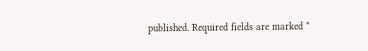published. Required fields are marked *